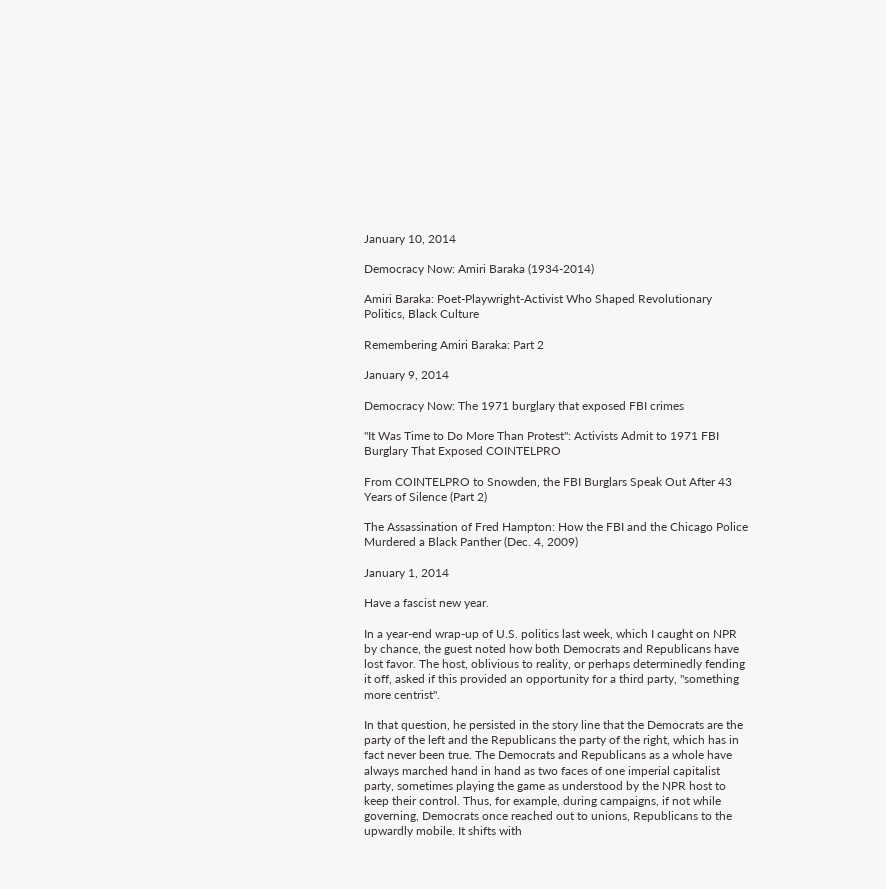January 10, 2014

Democracy Now: Amiri Baraka (1934-2014)

Amiri Baraka: Poet-Playwright-Activist Who Shaped Revolutionary Politics, Black Culture

Remembering Amiri Baraka: Part 2

January 9, 2014

Democracy Now: The 1971 burglary that exposed FBI crimes

"It Was Time to Do More Than Protest": Activists Admit to 1971 FBI Burglary That Exposed COINTELPRO

From COINTELPRO to Snowden, the FBI Burglars Speak Out After 43 Years of Silence (Part 2)

The Assassination of Fred Hampton: How the FBI and the Chicago Police Murdered a Black Panther (Dec. 4, 2009)

January 1, 2014

Have a fascist new year.

In a year-end wrap-up of U.S. politics last week, which I caught on NPR by chance, the guest noted how both Democrats and Republicans have lost favor. The host, oblivious to reality, or perhaps determinedly fending it off, asked if this provided an opportunity for a third party, "something more centrist".

In that question, he persisted in the story line that the Democrats are the party of the left and the Republicans the party of the right, which has in fact never been true. The Democrats and Republicans as a whole have always marched hand in hand as two faces of one imperial capitalist party, sometimes playing the game as understood by the NPR host to keep their control. Thus, for example, during campaigns, if not while governing, Democrats once reached out to unions, Republicans to the upwardly mobile. It shifts with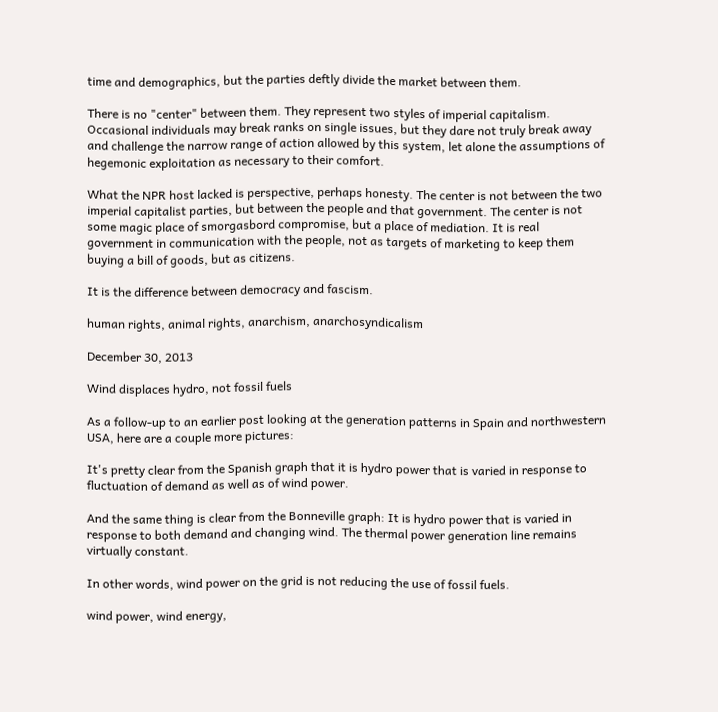time and demographics, but the parties deftly divide the market between them.

There is no "center" between them. They represent two styles of imperial capitalism. Occasional individuals may break ranks on single issues, but they dare not truly break away and challenge the narrow range of action allowed by this system, let alone the assumptions of hegemonic exploitation as necessary to their comfort.

What the NPR host lacked is perspective, perhaps honesty. The center is not between the two imperial capitalist parties, but between the people and that government. The center is not some magic place of smorgasbord compromise, but a place of mediation. It is real government in communication with the people, not as targets of marketing to keep them buying a bill of goods, but as citizens.

It is the difference between democracy and fascism.

human rights, animal rights, anarchism, anarchosyndicalism

December 30, 2013

Wind displaces hydro, not fossil fuels

As a follow-up to an earlier post looking at the generation patterns in Spain and northwestern USA, here are a couple more pictures:

It's pretty clear from the Spanish graph that it is hydro power that is varied in response to fluctuation of demand as well as of wind power.

And the same thing is clear from the Bonneville graph: It is hydro power that is varied in response to both demand and changing wind. The thermal power generation line remains virtually constant.

In other words, wind power on the grid is not reducing the use of fossil fuels.

wind power, wind energy,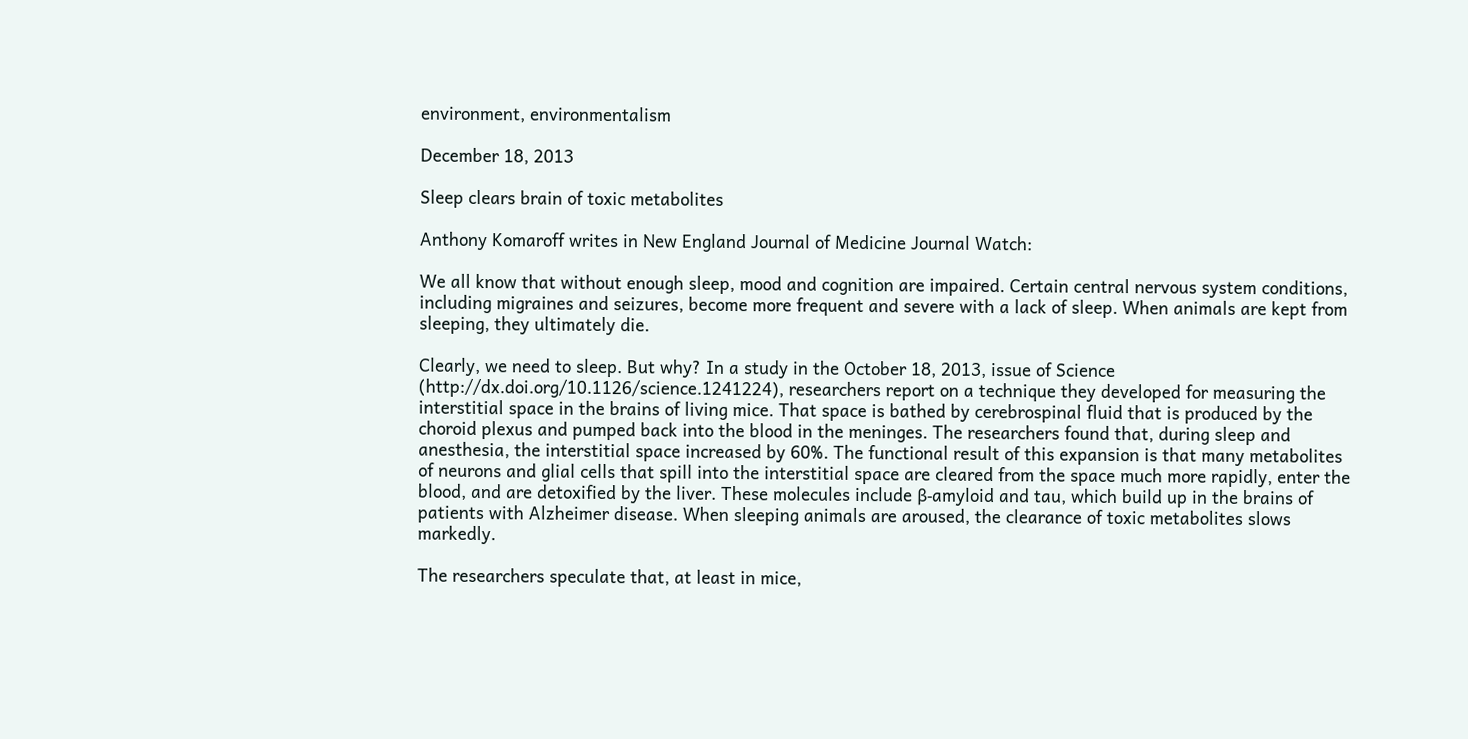environment, environmentalism

December 18, 2013

Sleep clears brain of toxic metabolites

Anthony Komaroff writes in New England Journal of Medicine Journal Watch:

We all know that without enough sleep, mood and cognition are impaired. Certain central nervous system conditions, including migraines and seizures, become more frequent and severe with a lack of sleep. When animals are kept from sleeping, they ultimately die.

Clearly, we need to sleep. But why? In a study in the October 18, 2013, issue of Science (http://dx.doi.org/10.1126/science.1241224), researchers report on a technique they developed for measuring the interstitial space in the brains of living mice. That space is bathed by cerebrospinal fluid that is produced by the choroid plexus and pumped back into the blood in the meninges. The researchers found that, during sleep and anesthesia, the interstitial space increased by 60%. The functional result of this expansion is that many metabolites of neurons and glial cells that spill into the interstitial space are cleared from the space much more rapidly, enter the blood, and are detoxified by the liver. These molecules include β‐amyloid and tau, which build up in the brains of patients with Alzheimer disease. When sleeping animals are aroused, the clearance of toxic metabolites slows markedly.

The researchers speculate that, at least in mice,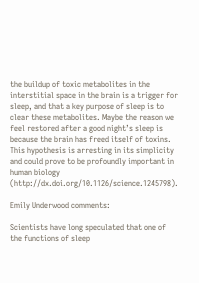the buildup of toxic metabolites in the interstitial space in the brain is a trigger for sleep, and that a key purpose of sleep is to clear these metabolites. Maybe the reason we feel restored after a good night’s sleep is because the brain has freed itself of toxins. This hypothesis is arresting in its simplicity and could prove to be profoundly important in human biology (http://dx.doi.org/10.1126/science.1245798).

Emily Underwood comments:

Scientists have long speculated that one of the functions of sleep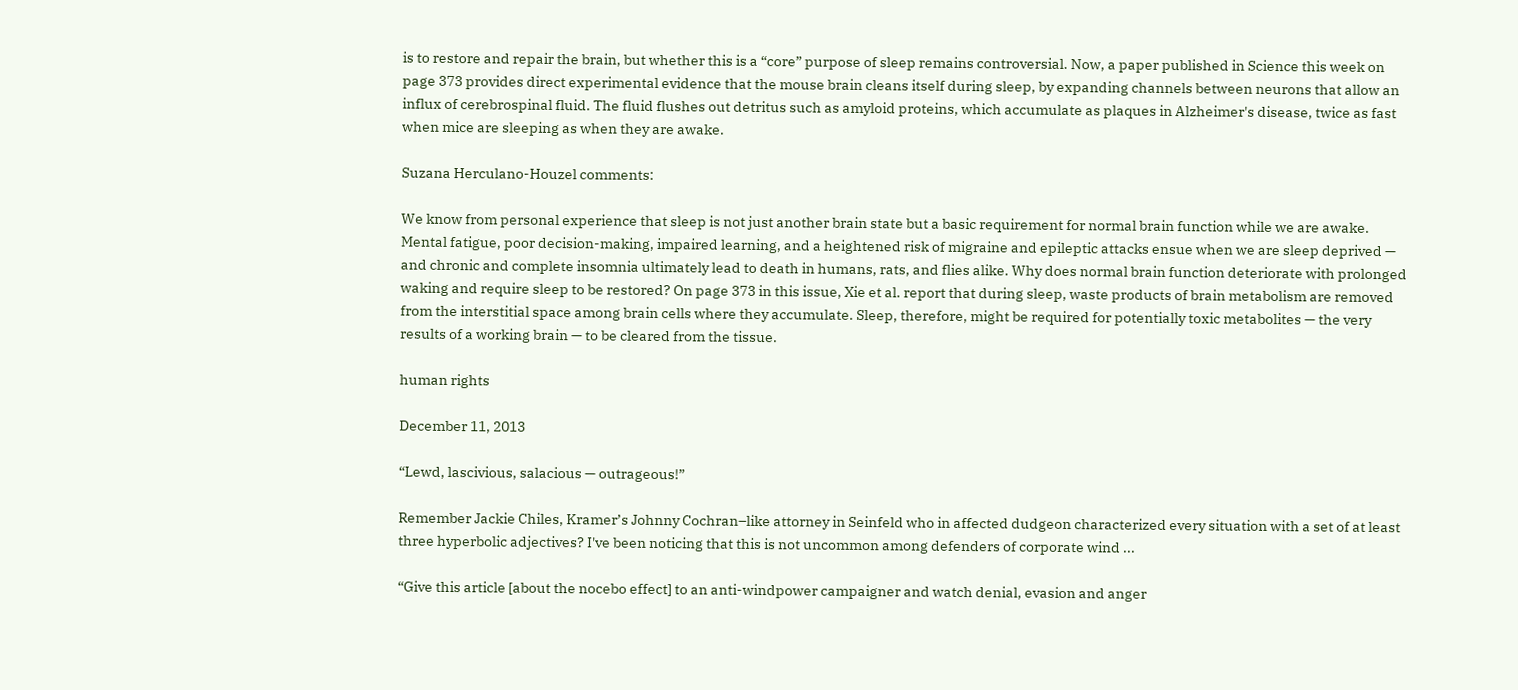is to restore and repair the brain, but whether this is a “core” purpose of sleep remains controversial. Now, a paper published in Science this week on page 373 provides direct experimental evidence that the mouse brain cleans itself during sleep, by expanding channels between neurons that allow an influx of cerebrospinal fluid. The fluid flushes out detritus such as amyloid proteins, which accumulate as plaques in Alzheimer's disease, twice as fast when mice are sleeping as when they are awake.

Suzana Herculano-Houzel comments:

We know from personal experience that sleep is not just another brain state but a basic requirement for normal brain function while we are awake. Mental fatigue, poor decision-making, impaired learning, and a heightened risk of migraine and epileptic attacks ensue when we are sleep deprived — and chronic and complete insomnia ultimately lead to death in humans, rats, and flies alike. Why does normal brain function deteriorate with prolonged waking and require sleep to be restored? On page 373 in this issue, Xie et al. report that during sleep, waste products of brain metabolism are removed from the interstitial space among brain cells where they accumulate. Sleep, therefore, might be required for potentially toxic metabolites — the very results of a working brain — to be cleared from the tissue.

human rights

December 11, 2013

“Lewd, lascivious, salacious — outrageous!”

Remember Jackie Chiles, Kramer’s Johnny Cochran–like attorney in Seinfeld who in affected dudgeon characterized every situation with a set of at least three hyperbolic adjectives? I've been noticing that this is not uncommon among defenders of corporate wind ...

“Give this article [about the nocebo effect] to an anti-windpower campaigner and watch denial, evasion and anger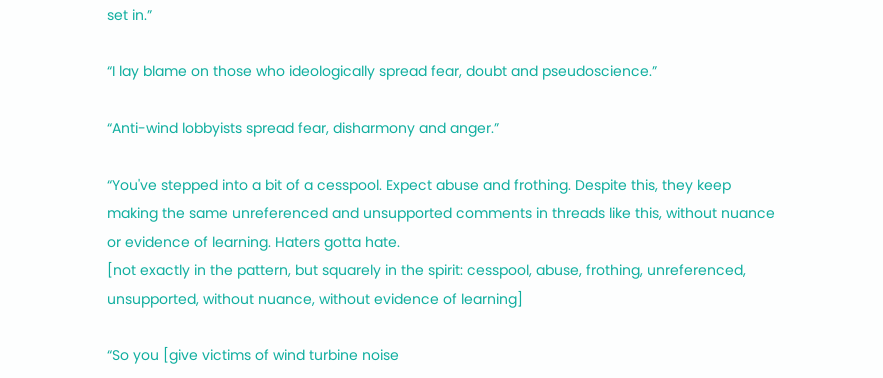set in.”

“I lay blame on those who ideologically spread fear, doubt and pseudoscience.”

“Anti-wind lobbyists spread fear, disharmony and anger.”

“You've stepped into a bit of a cesspool. Expect abuse and frothing. Despite this, they keep making the same unreferenced and unsupported comments in threads like this, without nuance or evidence of learning. Haters gotta hate.
[not exactly in the pattern, but squarely in the spirit: cesspool, abuse, frothing, unreferenced, unsupported, without nuance, without evidence of learning]

“So you [give victims of wind turbine noise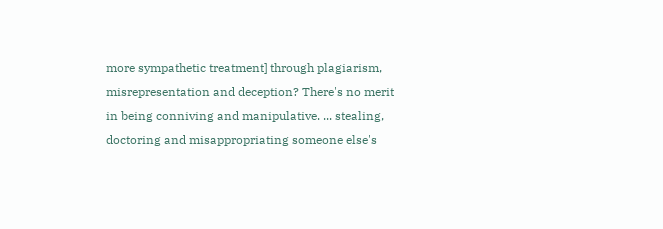more sympathetic treatment] through plagiarism, misrepresentation and deception? There's no merit in being conniving and manipulative. ... stealing, doctoring and misappropriating someone else's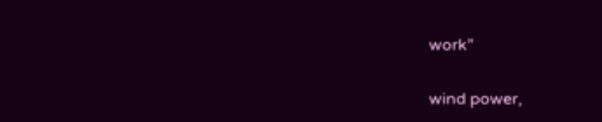work”

wind power,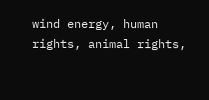wind energy, human rights, animal rights,